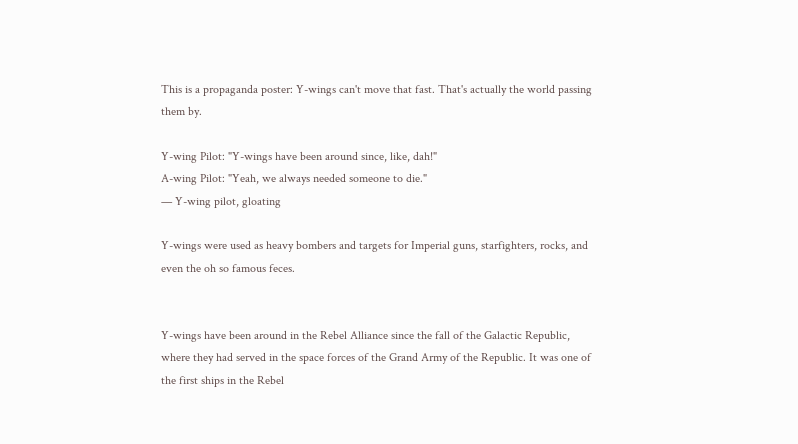This is a propaganda poster: Y-wings can't move that fast. That's actually the world passing them by.

Y-wing Pilot: "Y-wings have been around since, like, dah!"
A-wing Pilot: "Yeah, we always needed someone to die."
— Y-wing pilot, gloating

Y-wings were used as heavy bombers and targets for Imperial guns, starfighters, rocks, and even the oh so famous feces.


Y-wings have been around in the Rebel Alliance since the fall of the Galactic Republic, where they had served in the space forces of the Grand Army of the Republic. It was one of the first ships in the Rebel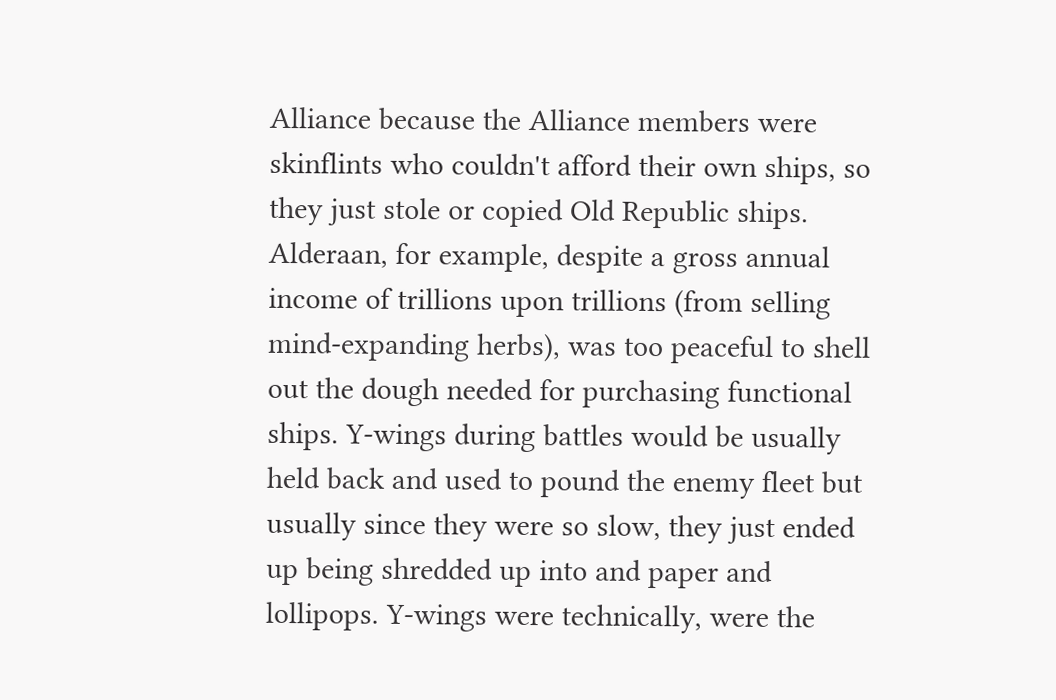Alliance because the Alliance members were skinflints who couldn't afford their own ships, so they just stole or copied Old Republic ships. Alderaan, for example, despite a gross annual income of trillions upon trillions (from selling mind-expanding herbs), was too peaceful to shell out the dough needed for purchasing functional ships. Y-wings during battles would be usually held back and used to pound the enemy fleet but usually since they were so slow, they just ended up being shredded up into and paper and lollipops. Y-wings were technically, were the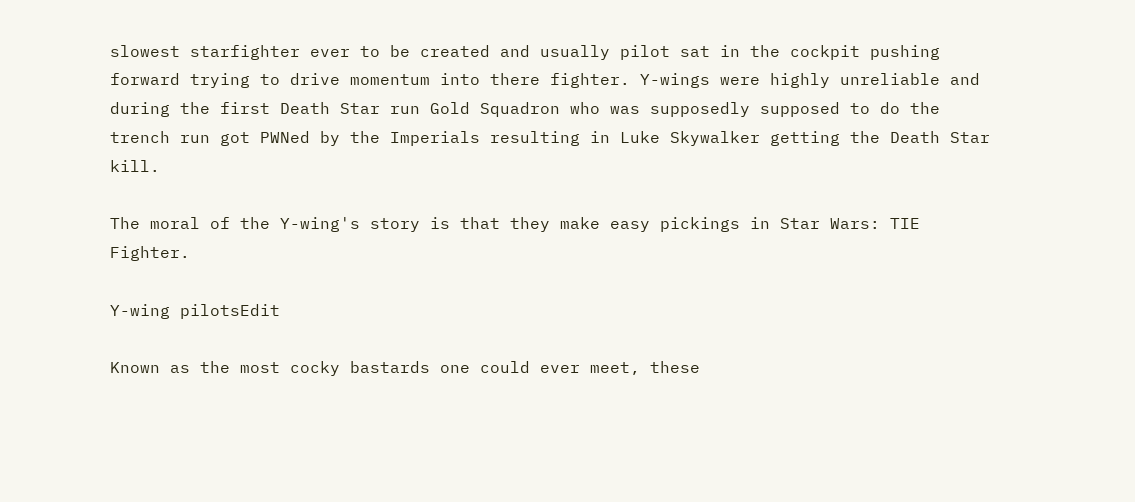slowest starfighter ever to be created and usually pilot sat in the cockpit pushing forward trying to drive momentum into there fighter. Y-wings were highly unreliable and during the first Death Star run Gold Squadron who was supposedly supposed to do the trench run got PWNed by the Imperials resulting in Luke Skywalker getting the Death Star kill.

The moral of the Y-wing's story is that they make easy pickings in Star Wars: TIE Fighter.

Y-wing pilotsEdit

Known as the most cocky bastards one could ever meet, these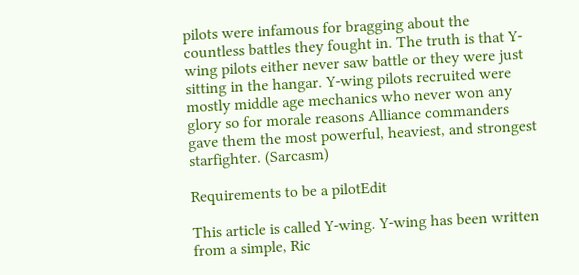pilots were infamous for bragging about the countless battles they fought in. The truth is that Y-wing pilots either never saw battle or they were just sitting in the hangar. Y-wing pilots recruited were mostly middle age mechanics who never won any glory so for morale reasons Alliance commanders gave them the most powerful, heaviest, and strongest starfighter. (Sarcasm)

Requirements to be a pilotEdit

This article is called Y-wing. Y-wing has been written from a simple, Ric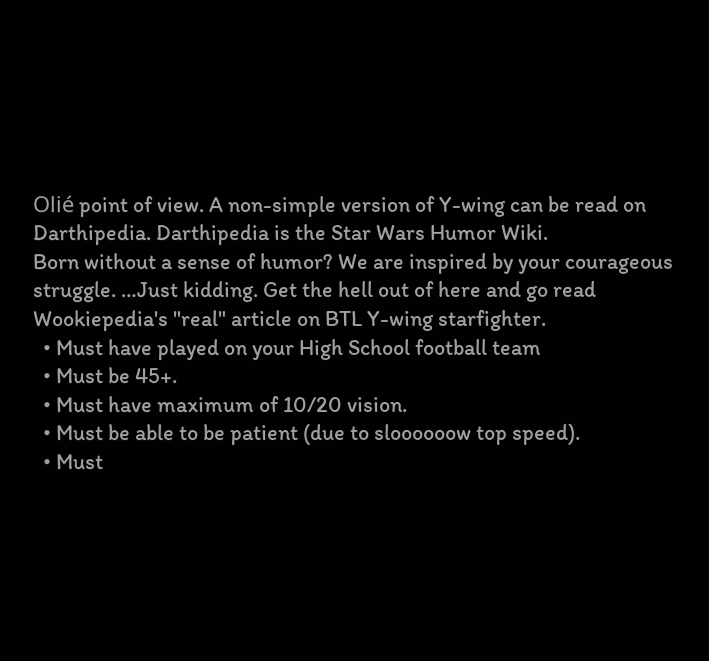Olié point of view. A non-simple version of Y-wing can be read on Darthipedia. Darthipedia is the Star Wars Humor Wiki.
Born without a sense of humor? We are inspired by your courageous struggle. …Just kidding. Get the hell out of here and go read Wookiepedia's "real" article on BTL Y-wing starfighter.
  • Must have played on your High School football team
  • Must be 45+.
  • Must have maximum of 10/20 vision.
  • Must be able to be patient (due to sloooooow top speed).
  • Must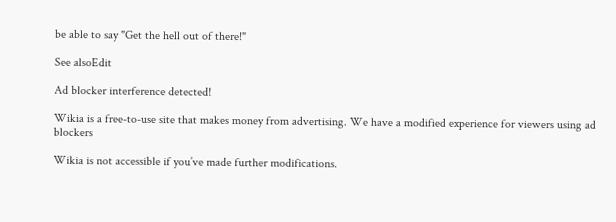be able to say "Get the hell out of there!"

See alsoEdit

Ad blocker interference detected!

Wikia is a free-to-use site that makes money from advertising. We have a modified experience for viewers using ad blockers

Wikia is not accessible if you’ve made further modifications.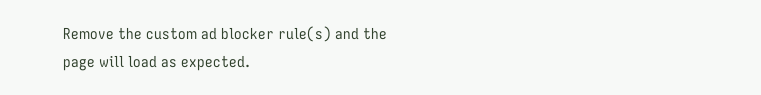Remove the custom ad blocker rule(s) and the page will load as expected.